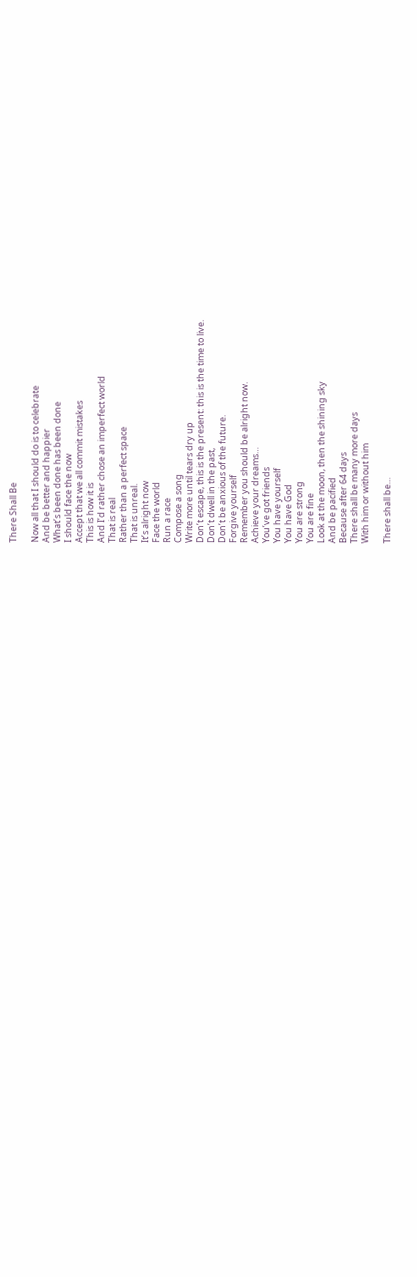There Shall Be

Now all that I should do is to celebrate
And be better and happier
What’s been done has been done
I should face the now
Accept that we all commit mistakes
This is how it is
And I’d rather chose an imperfect world
That is real
Rather than a perfect space
That is unreal.
It’s alright now
Face the world
Run a race
Compose a song
Write more until tears dry up
Don’t escape, this is the present: this is the time to live.
Don’t dwell in the past,
Don’t be anxious of the future.
Forgive yourself
Remember you should be alright now.
Achieve your dreams…
You’ve got friends
You have yourself
You have God
You are strong
You are fine
Look at the moon, then the shining sky
And be pacified
Because after 64 days
There shall be many more days
With him or without him

There shall be…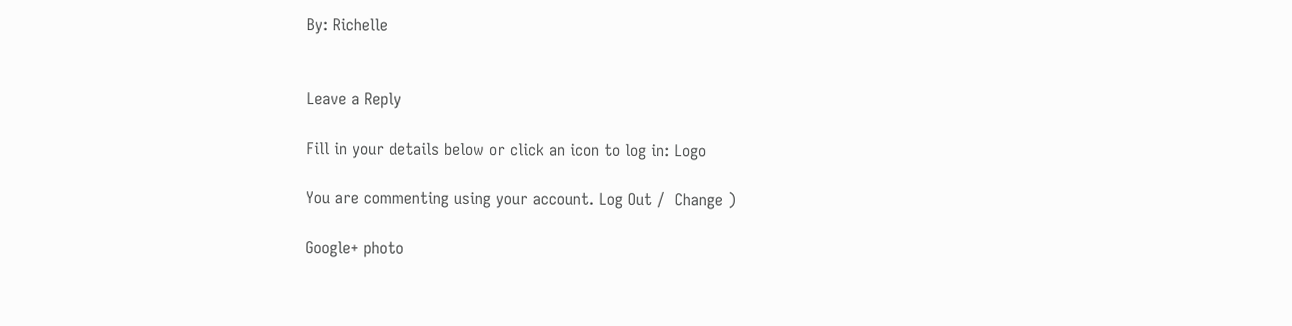By: Richelle


Leave a Reply

Fill in your details below or click an icon to log in: Logo

You are commenting using your account. Log Out /  Change )

Google+ photo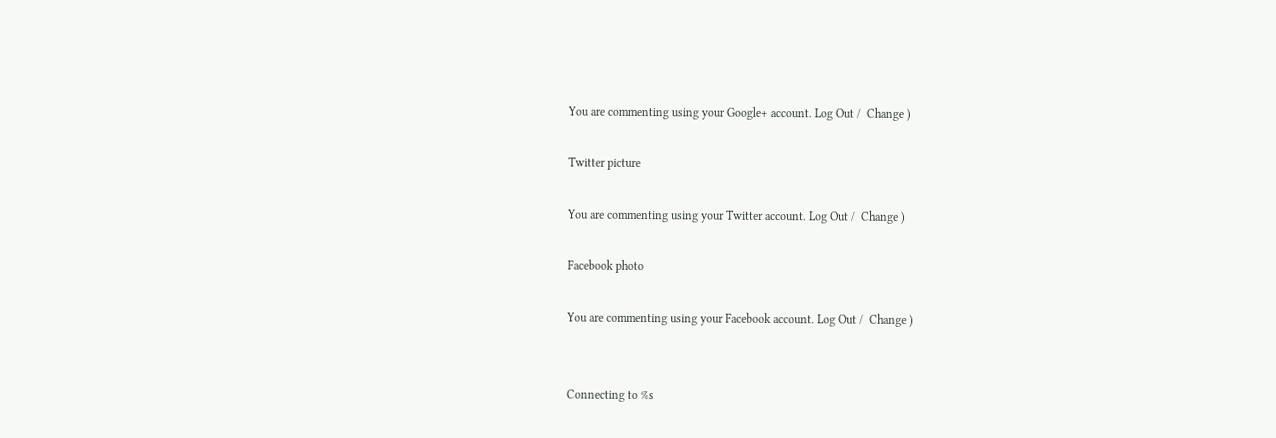You are commenting using your Google+ account. Log Out /  Change )

Twitter picture

You are commenting using your Twitter account. Log Out /  Change )

Facebook photo

You are commenting using your Facebook account. Log Out /  Change )


Connecting to %s